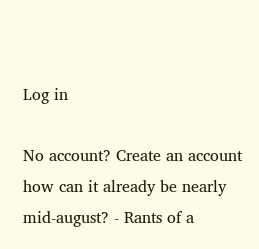Log in

No account? Create an account
how can it already be nearly mid-august? - Rants of a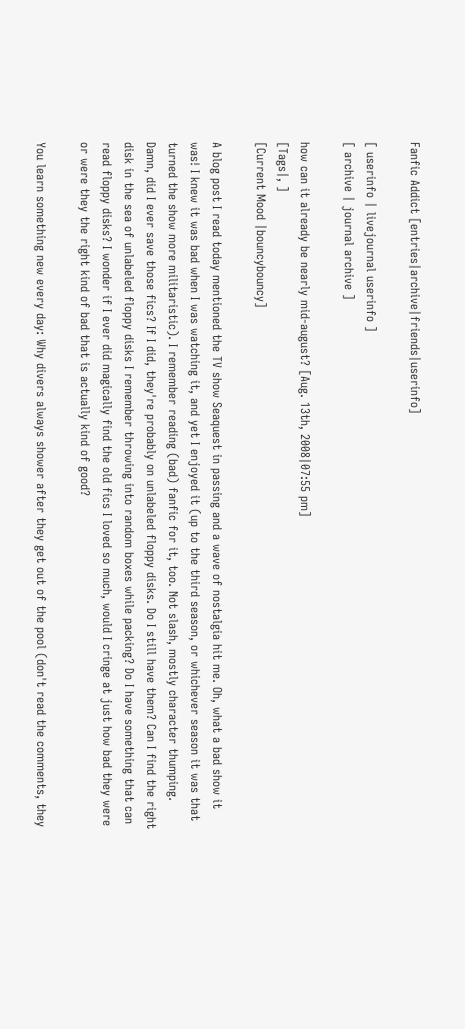Fanfic Addict [entries|archive|friends|userinfo]

[ userinfo | livejournal userinfo ]
[ archive | journal archive ]

how can it already be nearly mid-august? [Aug. 13th, 2008|07:55 pm]
[Tags|, ]
[Current Mood |bouncybouncy]

A blog post I read today mentioned the TV show Seaquest in passing and a wave of nostalgia hit me. Oh, what a bad show it was! I knew it was bad when I was watching it, and yet I enjoyed it (up to the third season, or whichever season it was that turned the show more militaristic). I remember reading (bad) fanfic for it, too. Not slash, mostly character thumping. Damn, did I ever save those fics? If I did, they're probably on unlabeled floppy disks. Do I still have them? Can I find the right disk in the sea of unlabeled floppy disks I remember throwing into random boxes while packing? Do I have something that can read floppy disks? I wonder if I ever did magically find the old fics I loved so much, would I cringe at just how bad they were or were they the right kind of bad that is actually kind of good?

You learn something new every day: Why divers always shower after they get out of the pool (don't read the comments, they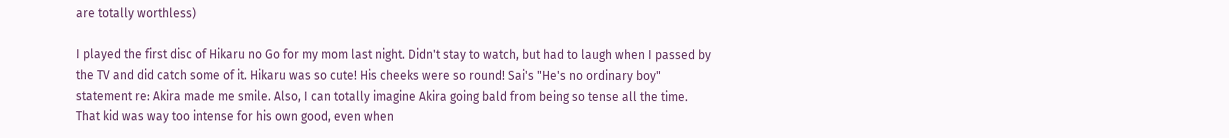are totally worthless)

I played the first disc of Hikaru no Go for my mom last night. Didn't stay to watch, but had to laugh when I passed by the TV and did catch some of it. Hikaru was so cute! His cheeks were so round! Sai's "He's no ordinary boy" statement re: Akira made me smile. Also, I can totally imagine Akira going bald from being so tense all the time. That kid was way too intense for his own good, even when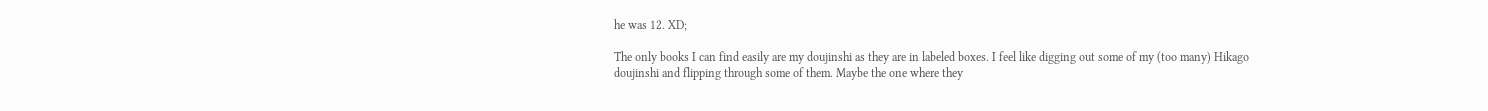he was 12. XD;

The only books I can find easily are my doujinshi as they are in labeled boxes. I feel like digging out some of my (too many) Hikago doujinshi and flipping through some of them. Maybe the one where they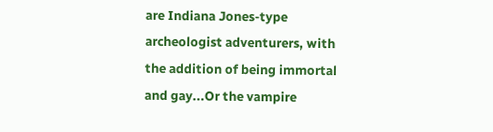are Indiana Jones-type archeologist adventurers, with the addition of being immortal and gay...Or the vampire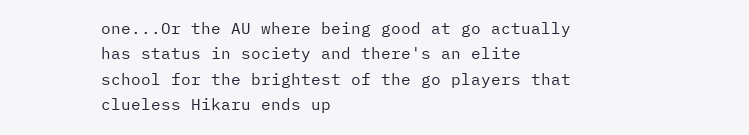one...Or the AU where being good at go actually has status in society and there's an elite school for the brightest of the go players that clueless Hikaru ends up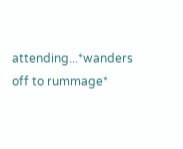attending...*wanders off to rummage*